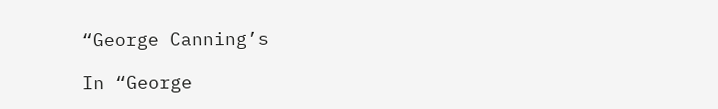“George Canning’s

In “George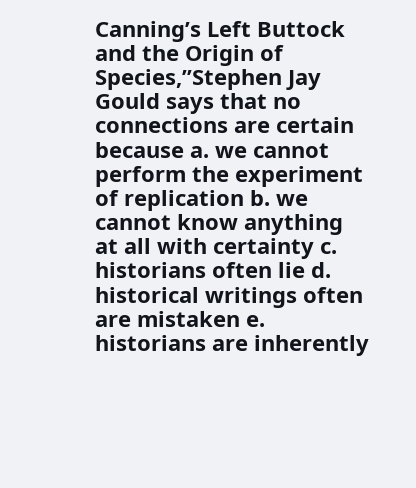Canning’s Left Buttock and the Origin of Species,”Stephen Jay Gould says that no connections are certain because a. we cannot perform the experiment of replication b. we cannot know anything at all with certainty c. historians often lie d. historical writings often are mistaken e. historians are inherently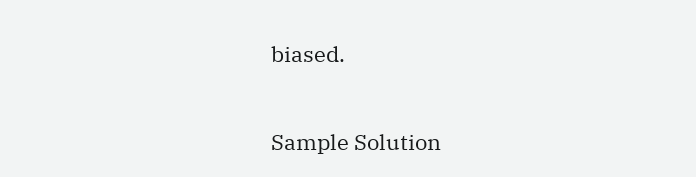biased.

Sample Solution